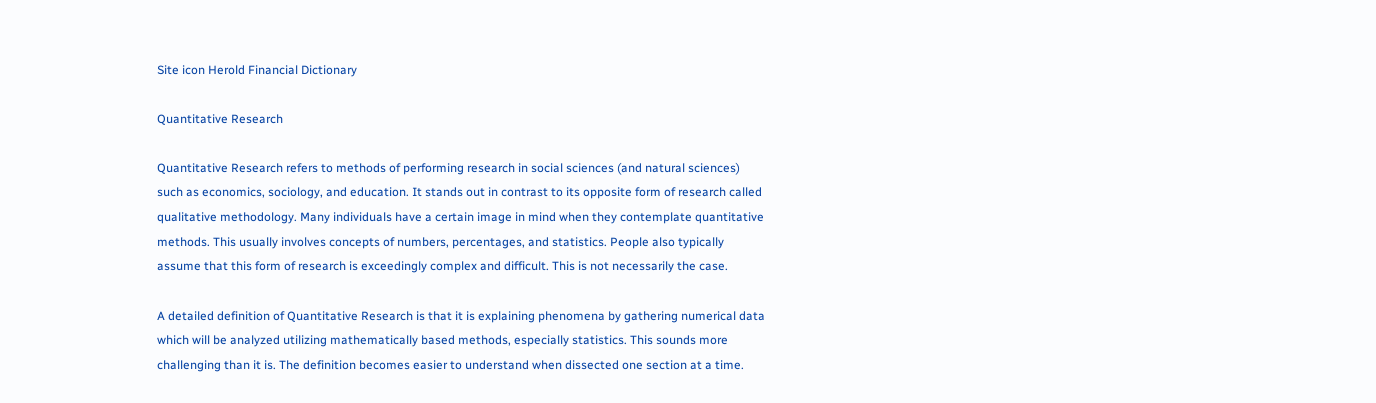Site icon Herold Financial Dictionary

Quantitative Research

Quantitative Research refers to methods of performing research in social sciences (and natural sciences) such as economics, sociology, and education. It stands out in contrast to its opposite form of research called qualitative methodology. Many individuals have a certain image in mind when they contemplate quantitative methods. This usually involves concepts of numbers, percentages, and statistics. People also typically assume that this form of research is exceedingly complex and difficult. This is not necessarily the case.

A detailed definition of Quantitative Research is that it is explaining phenomena by gathering numerical data which will be analyzed utilizing mathematically based methods, especially statistics. This sounds more challenging than it is. The definition becomes easier to understand when dissected one section at a time.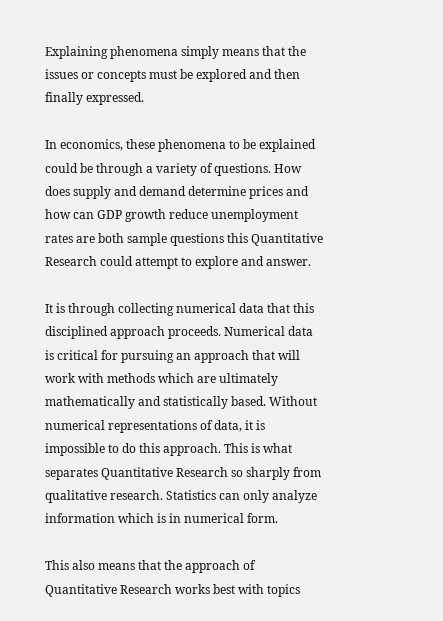Explaining phenomena simply means that the issues or concepts must be explored and then finally expressed.

In economics, these phenomena to be explained could be through a variety of questions. How does supply and demand determine prices and how can GDP growth reduce unemployment rates are both sample questions this Quantitative Research could attempt to explore and answer.

It is through collecting numerical data that this disciplined approach proceeds. Numerical data is critical for pursuing an approach that will work with methods which are ultimately mathematically and statistically based. Without numerical representations of data, it is impossible to do this approach. This is what separates Quantitative Research so sharply from qualitative research. Statistics can only analyze information which is in numerical form.

This also means that the approach of Quantitative Research works best with topics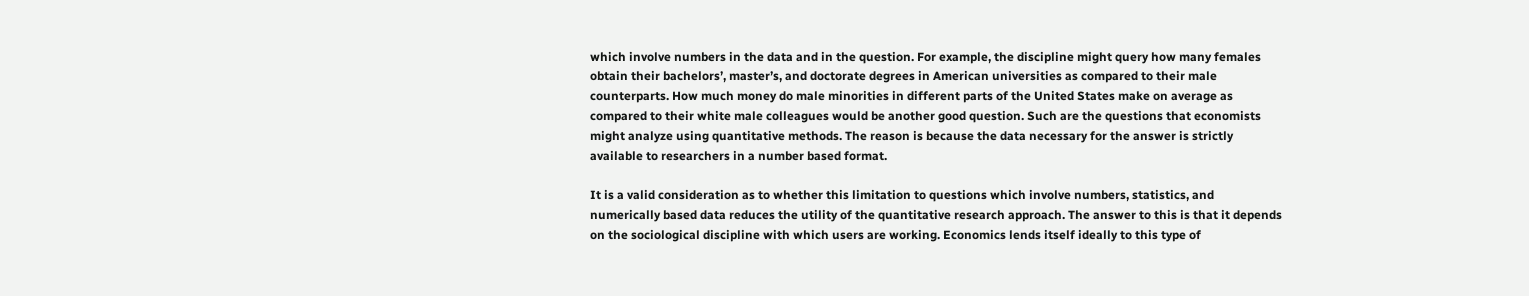which involve numbers in the data and in the question. For example, the discipline might query how many females obtain their bachelors’, master’s, and doctorate degrees in American universities as compared to their male counterparts. How much money do male minorities in different parts of the United States make on average as compared to their white male colleagues would be another good question. Such are the questions that economists might analyze using quantitative methods. The reason is because the data necessary for the answer is strictly available to researchers in a number based format.

It is a valid consideration as to whether this limitation to questions which involve numbers, statistics, and numerically based data reduces the utility of the quantitative research approach. The answer to this is that it depends on the sociological discipline with which users are working. Economics lends itself ideally to this type of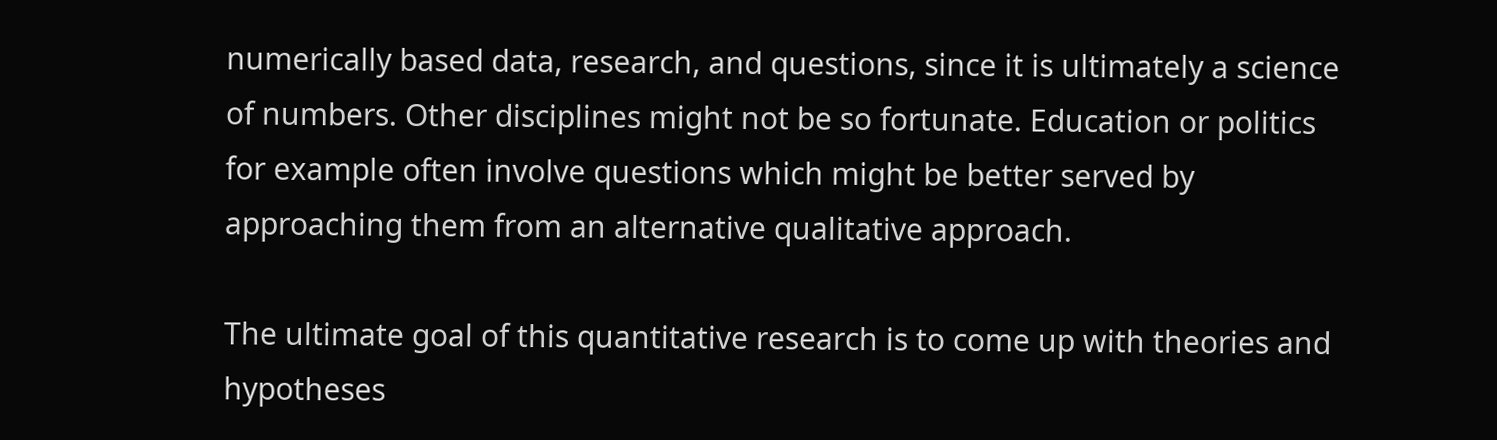numerically based data, research, and questions, since it is ultimately a science of numbers. Other disciplines might not be so fortunate. Education or politics for example often involve questions which might be better served by approaching them from an alternative qualitative approach.

The ultimate goal of this quantitative research is to come up with theories and hypotheses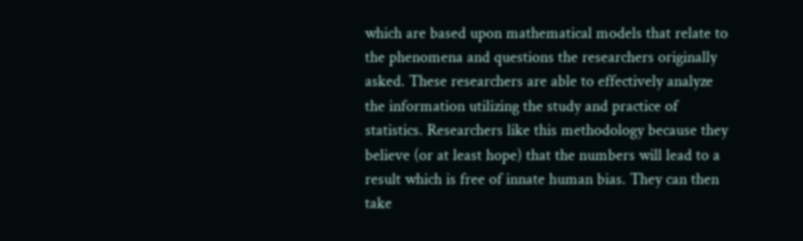which are based upon mathematical models that relate to the phenomena and questions the researchers originally asked. These researchers are able to effectively analyze the information utilizing the study and practice of statistics. Researchers like this methodology because they believe (or at least hope) that the numbers will lead to a result which is free of innate human bias. They can then take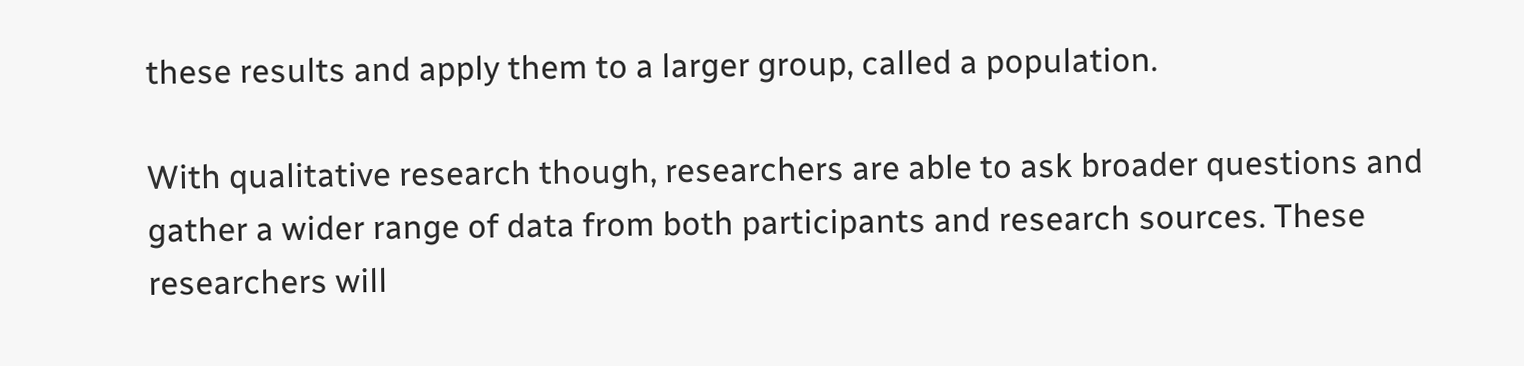these results and apply them to a larger group, called a population.

With qualitative research though, researchers are able to ask broader questions and gather a wider range of data from both participants and research sources. These researchers will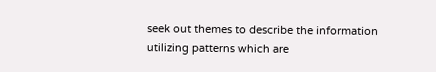seek out themes to describe the information utilizing patterns which are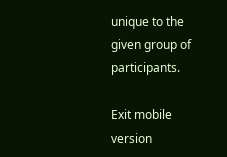unique to the given group of participants.

Exit mobile version